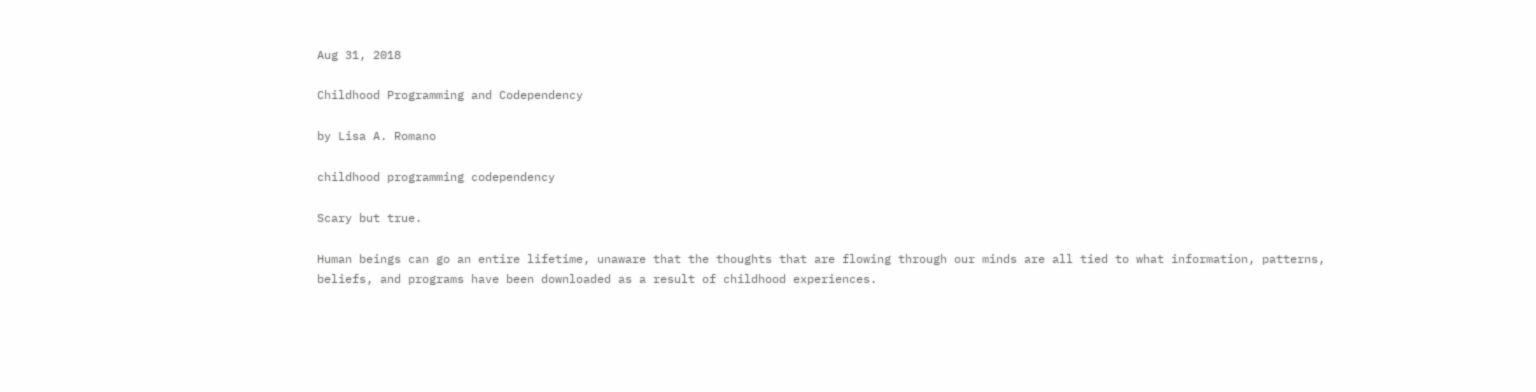Aug 31, 2018

Childhood Programming and Codependency

by Lisa A. Romano

childhood programming codependency

Scary but true.

Human beings can go an entire lifetime, unaware that the thoughts that are flowing through our minds are all tied to what information, patterns, beliefs, and programs have been downloaded as a result of childhood experiences.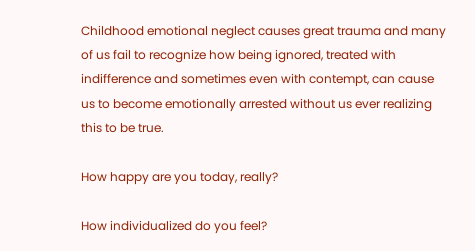Childhood emotional neglect causes great trauma and many of us fail to recognize how being ignored, treated with indifference and sometimes even with contempt, can cause us to become emotionally arrested without us ever realizing this to be true.

How happy are you today, really?

How individualized do you feel?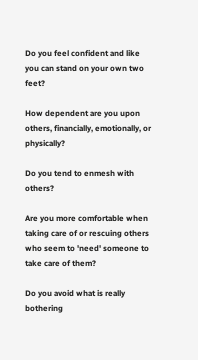Do you feel confident and like you can stand on your own two feet?

How dependent are you upon others, financially, emotionally, or physically?

Do you tend to enmesh with others?

Are you more comfortable when taking care of or rescuing others who seem to 'need' someone to take care of them?

Do you avoid what is really bothering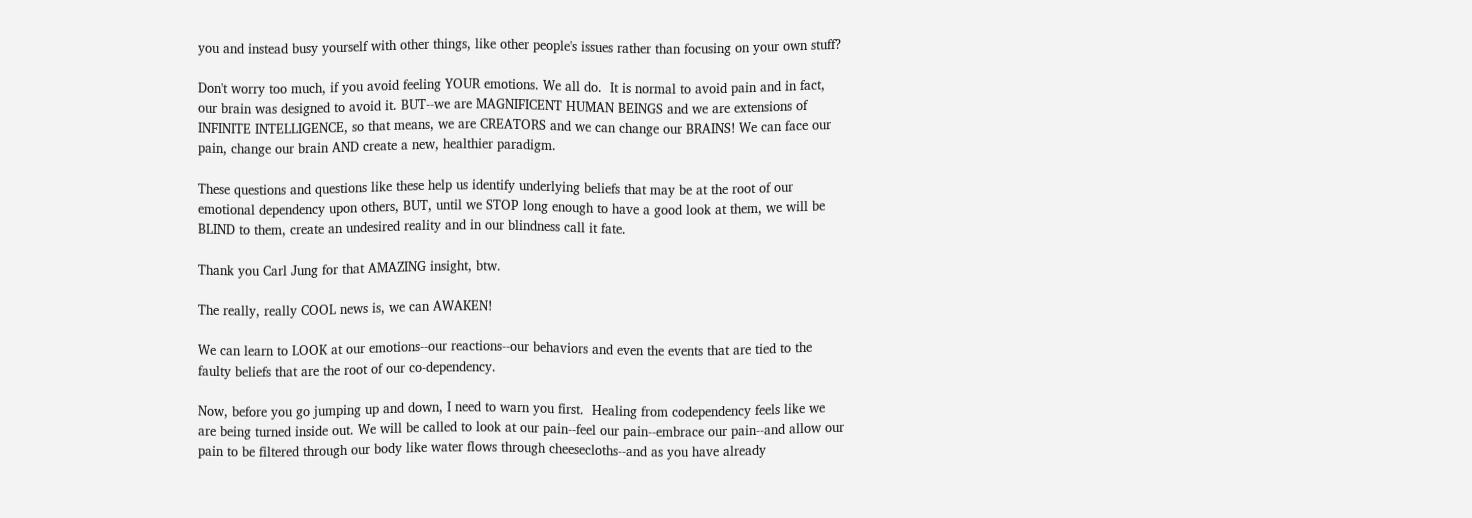you and instead busy yourself with other things, like other people's issues rather than focusing on your own stuff?

Don't worry too much, if you avoid feeling YOUR emotions. We all do.  It is normal to avoid pain and in fact, our brain was designed to avoid it. BUT--we are MAGNIFICENT HUMAN BEINGS and we are extensions of INFINITE INTELLIGENCE, so that means, we are CREATORS and we can change our BRAINS! We can face our pain, change our brain AND create a new, healthier paradigm.

These questions and questions like these help us identify underlying beliefs that may be at the root of our emotional dependency upon others, BUT, until we STOP long enough to have a good look at them, we will be BLIND to them, create an undesired reality and in our blindness call it fate.

Thank you Carl Jung for that AMAZING insight, btw.

The really, really COOL news is, we can AWAKEN!

We can learn to LOOK at our emotions--our reactions--our behaviors and even the events that are tied to the faulty beliefs that are the root of our co-dependency.

Now, before you go jumping up and down, I need to warn you first.  Healing from codependency feels like we are being turned inside out. We will be called to look at our pain--feel our pain--embrace our pain--and allow our pain to be filtered through our body like water flows through cheesecloths--and as you have already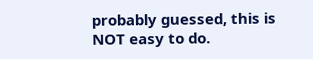probably guessed, this is NOT easy to do.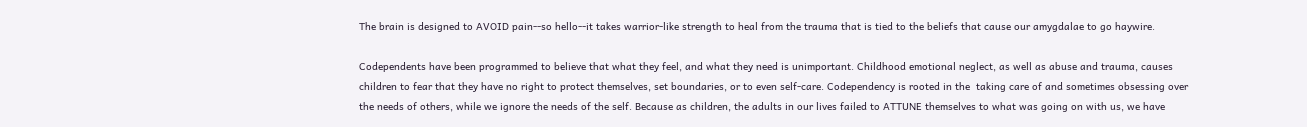The brain is designed to AVOID pain--so hello--it takes warrior-like strength to heal from the trauma that is tied to the beliefs that cause our amygdalae to go haywire.

Codependents have been programmed to believe that what they feel, and what they need is unimportant. Childhood emotional neglect, as well as abuse and trauma, causes children to fear that they have no right to protect themselves, set boundaries, or to even self-care. Codependency is rooted in the  taking care of and sometimes obsessing over the needs of others, while we ignore the needs of the self. Because as children, the adults in our lives failed to ATTUNE themselves to what was going on with us, we have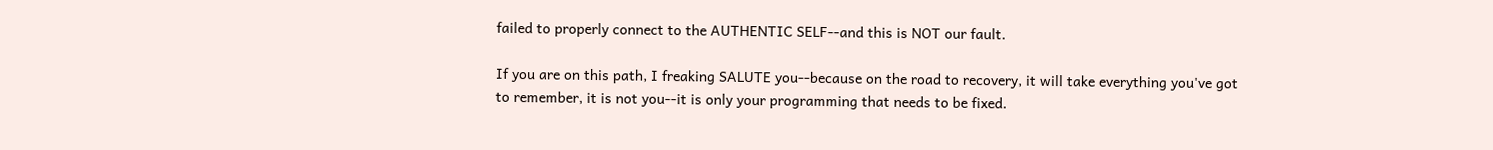failed to properly connect to the AUTHENTIC SELF--and this is NOT our fault.

If you are on this path, I freaking SALUTE you--because on the road to recovery, it will take everything you've got to remember, it is not you--it is only your programming that needs to be fixed.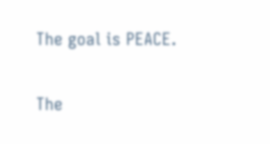The goal is PEACE.

The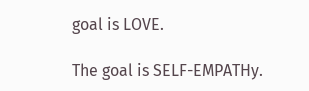goal is LOVE.

The goal is SELF-EMPATHy.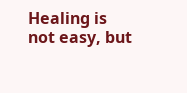Healing is not easy, but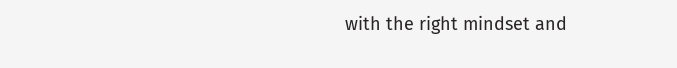with the right mindset and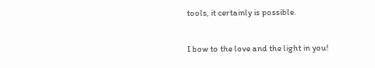tools, it certainly is possible.

I bow to the love and the light in you!